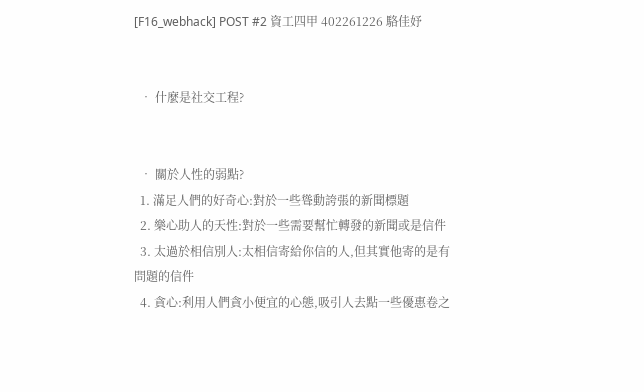[F16_webhack] POST #2 資工四甲 402261226 駱佳妤


  • 什麼是社交工程?


  • 關於人性的弱點?
  1. 滿足人們的好奇心:對於一些聳動誇張的新聞標題
  2. 樂心助人的天性:對於一些需要幫忙轉發的新聞或是信件
  3. 太過於相信別人:太相信寄給你信的人,但其實他寄的是有問題的信件
  4. 貪心:利用人們貪小便宜的心態,吸引人去點一些優惠卷之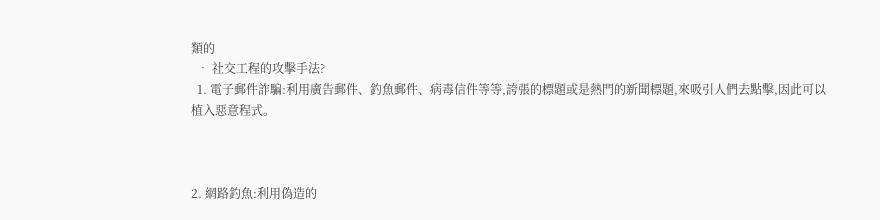類的
  • 社交工程的攻擊手法?
  1. 電子郵件詐騙:利用廣告郵件、釣魚郵件、病毒信件等等,誇張的標題或是熱門的新聞標題,來吸引人們去點擊,因此可以植入惡意程式。



2. 網路釣魚:利用偽造的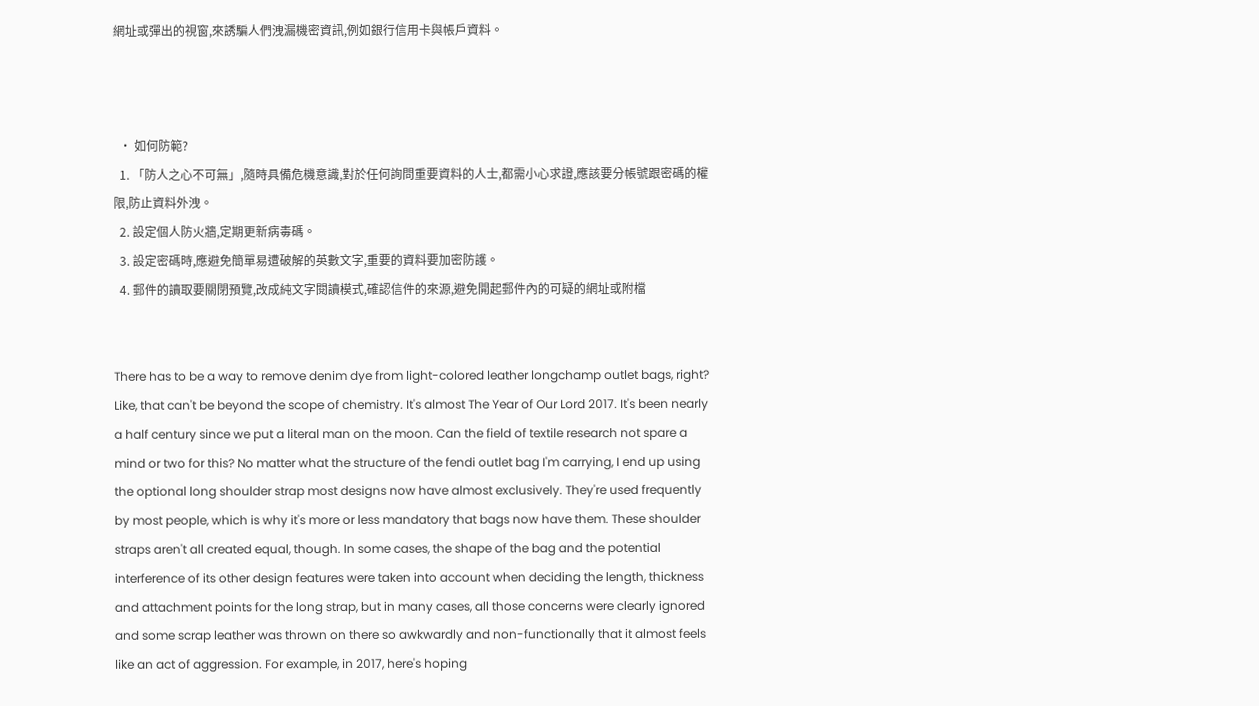網址或彈出的視窗,來誘騙人們洩漏機密資訊,例如銀行信用卡與帳戶資料。



  • 如何防範?
  1. 「防人之心不可無」,隨時具備危機意識,對於任何詢問重要資料的人士,都需小心求證,應該要分帳號跟密碼的權限,防止資料外洩。
  2. 設定個人防火牆,定期更新病毒碼。
  3. 設定密碼時,應避免簡單易遭破解的英數文字,重要的資料要加密防護。
  4. 郵件的讀取要關閉預覽,改成純文字閱讀模式,確認信件的來源,避免開起郵件內的可疑的網址或附檔


There has to be a way to remove denim dye from light-colored leather longchamp outlet bags, right? Like, that can't be beyond the scope of chemistry. It's almost The Year of Our Lord 2017. It's been nearly a half century since we put a literal man on the moon. Can the field of textile research not spare a mind or two for this? No matter what the structure of the fendi outlet bag I'm carrying, I end up using the optional long shoulder strap most designs now have almost exclusively. They're used frequently by most people, which is why it's more or less mandatory that bags now have them. These shoulder straps aren't all created equal, though. In some cases, the shape of the bag and the potential interference of its other design features were taken into account when deciding the length, thickness and attachment points for the long strap, but in many cases, all those concerns were clearly ignored and some scrap leather was thrown on there so awkwardly and non-functionally that it almost feels like an act of aggression. For example, in 2017, here's hoping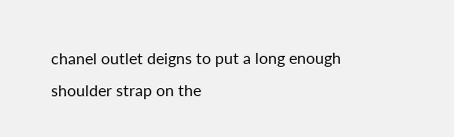chanel outlet deigns to put a long enough shoulder strap on the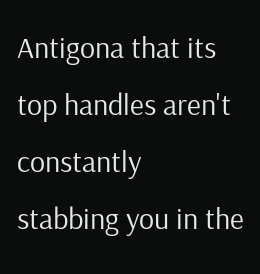Antigona that its top handles aren't constantly stabbing you in the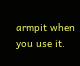armpit when you use it.